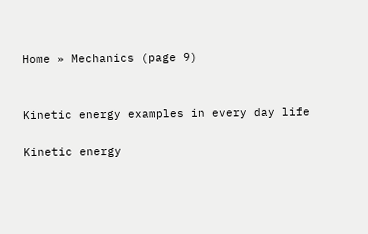Home » Mechanics (page 9)


Kinetic energy examples in every day life

Kinetic energy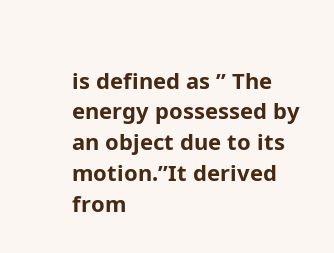is defined as ” The energy possessed by an object due to its motion.”It derived from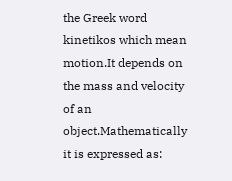the Greek word kinetikos which mean motion.It depends on the mass and velocity of an object.Mathematically it is expressed as: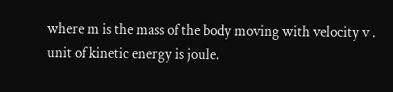where m is the mass of the body moving with velocity v . unit of kinetic energy is joule.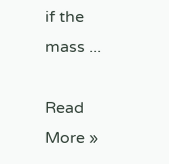if the mass ...

Read More »